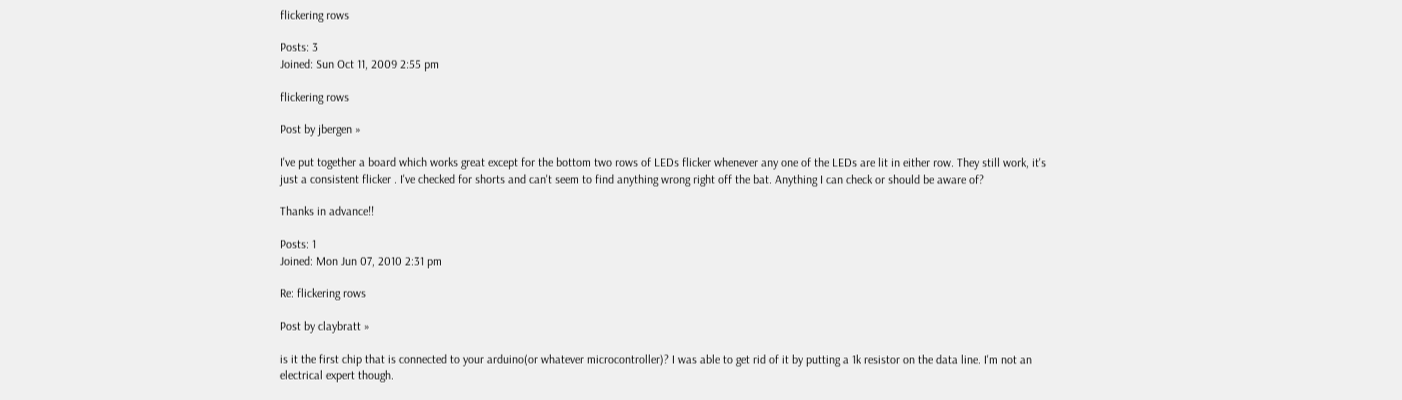flickering rows

Posts: 3
Joined: Sun Oct 11, 2009 2:55 pm

flickering rows

Post by jbergen »

I've put together a board which works great except for the bottom two rows of LEDs flicker whenever any one of the LEDs are lit in either row. They still work, it's just a consistent flicker . I've checked for shorts and can't seem to find anything wrong right off the bat. Anything I can check or should be aware of?

Thanks in advance!!

Posts: 1
Joined: Mon Jun 07, 2010 2:31 pm

Re: flickering rows

Post by claybratt »

is it the first chip that is connected to your arduino(or whatever microcontroller)? I was able to get rid of it by putting a 1k resistor on the data line. I'm not an electrical expert though.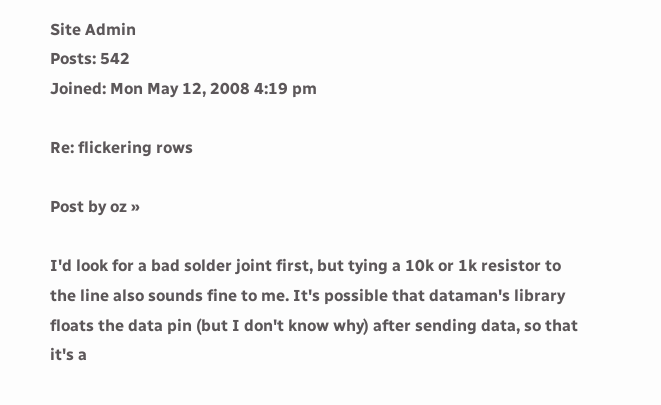Site Admin
Posts: 542
Joined: Mon May 12, 2008 4:19 pm

Re: flickering rows

Post by oz »

I'd look for a bad solder joint first, but tying a 10k or 1k resistor to the line also sounds fine to me. It's possible that dataman's library floats the data pin (but I don't know why) after sending data, so that it's a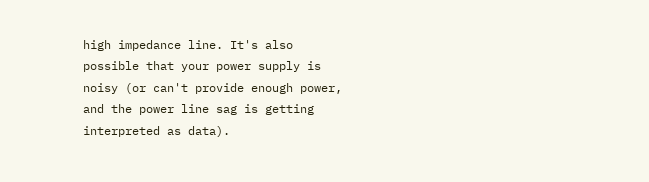high impedance line. It's also possible that your power supply is noisy (or can't provide enough power, and the power line sag is getting interpreted as data).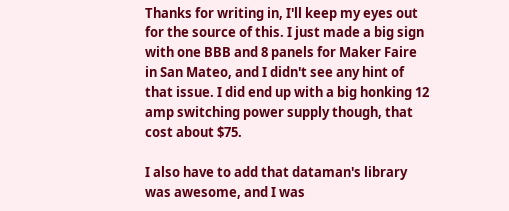Thanks for writing in, I'll keep my eyes out for the source of this. I just made a big sign with one BBB and 8 panels for Maker Faire in San Mateo, and I didn't see any hint of that issue. I did end up with a big honking 12 amp switching power supply though, that cost about $75.

I also have to add that dataman's library was awesome, and I was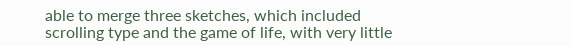able to merge three sketches, which included scrolling type and the game of life, with very little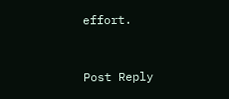effort.


Post Reply